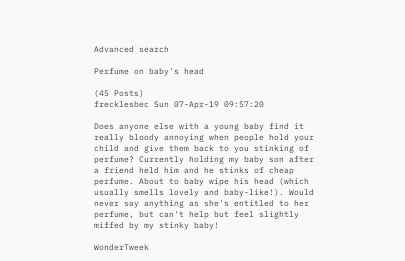Advanced search

Perfume on baby's head

(45 Posts)
frecklesbec Sun 07-Apr-19 09:57:20

Does anyone else with a young baby find it really bloody annoying when people hold your child and give them back to you stinking of perfume? Currently holding my baby son after a friend held him and he stinks of cheap perfume. About to baby wipe his head (which usually smells lovely and baby-like!). Would never say anything as she's entitled to her perfume, but can't help but feel slightly miffed by my stinky baby!

WonderTweek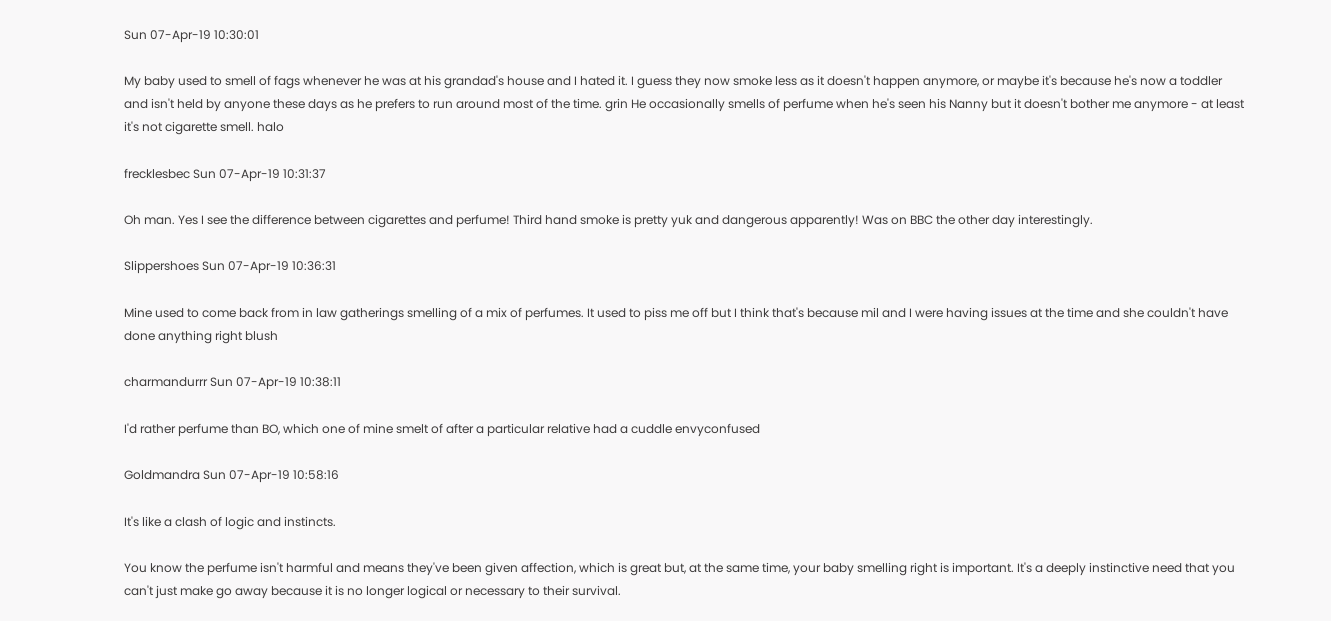Sun 07-Apr-19 10:30:01

My baby used to smell of fags whenever he was at his grandad's house and I hated it. I guess they now smoke less as it doesn't happen anymore, or maybe it's because he's now a toddler and isn't held by anyone these days as he prefers to run around most of the time. grin He occasionally smells of perfume when he's seen his Nanny but it doesn't bother me anymore - at least it's not cigarette smell. halo

frecklesbec Sun 07-Apr-19 10:31:37

Oh man. Yes I see the difference between cigarettes and perfume! Third hand smoke is pretty yuk and dangerous apparently! Was on BBC the other day interestingly.

Slippershoes Sun 07-Apr-19 10:36:31

Mine used to come back from in law gatherings smelling of a mix of perfumes. It used to piss me off but I think that's because mil and I were having issues at the time and she couldn't have done anything right blush

charmandurrr Sun 07-Apr-19 10:38:11

I'd rather perfume than BO, which one of mine smelt of after a particular relative had a cuddle envyconfused

Goldmandra Sun 07-Apr-19 10:58:16

It's like a clash of logic and instincts.

You know the perfume isn't harmful and means they've been given affection, which is great but, at the same time, your baby smelling right is important. It's a deeply instinctive need that you can't just make go away because it is no longer logical or necessary to their survival.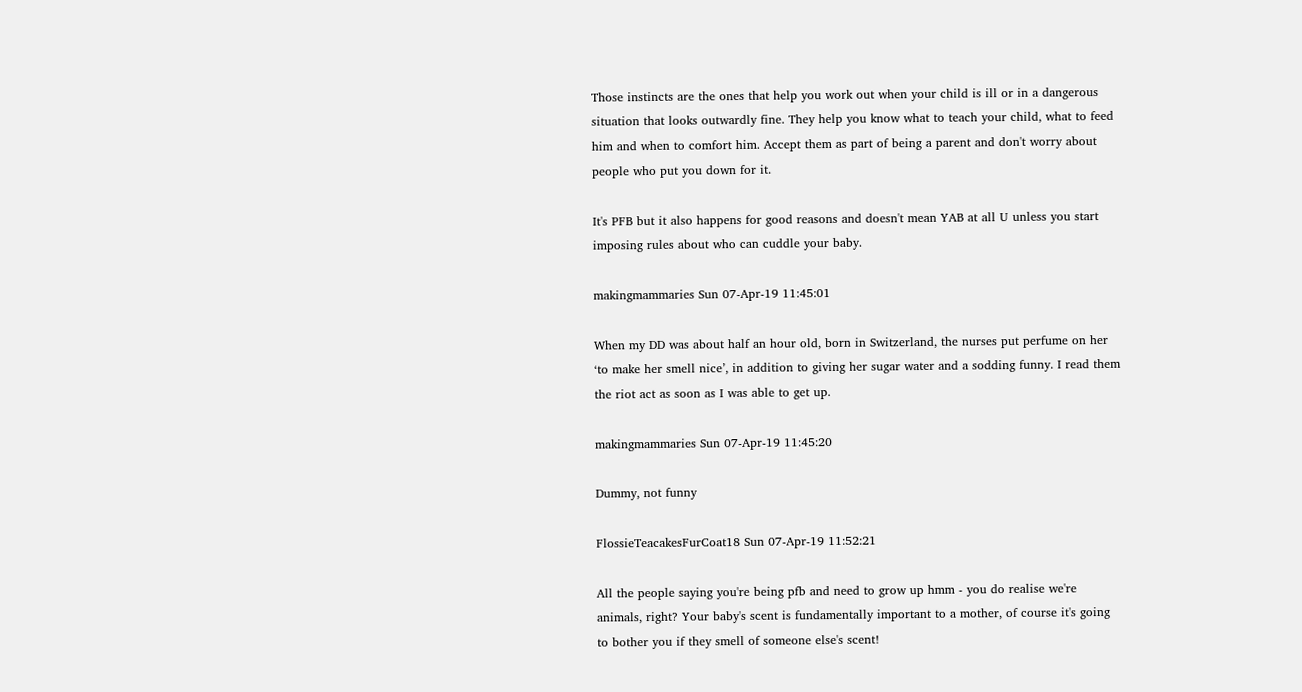Those instincts are the ones that help you work out when your child is ill or in a dangerous situation that looks outwardly fine. They help you know what to teach your child, what to feed him and when to comfort him. Accept them as part of being a parent and don't worry about people who put you down for it.

It's PFB but it also happens for good reasons and doesn't mean YAB at all U unless you start imposing rules about who can cuddle your baby.

makingmammaries Sun 07-Apr-19 11:45:01

When my DD was about half an hour old, born in Switzerland, the nurses put perfume on her ‘to make her smell nice’, in addition to giving her sugar water and a sodding funny. I read them the riot act as soon as I was able to get up.

makingmammaries Sun 07-Apr-19 11:45:20

Dummy, not funny

FlossieTeacakesFurCoat18 Sun 07-Apr-19 11:52:21

All the people saying you're being pfb and need to grow up hmm - you do realise we're animals, right? Your baby's scent is fundamentally important to a mother, of course it's going to bother you if they smell of someone else's scent!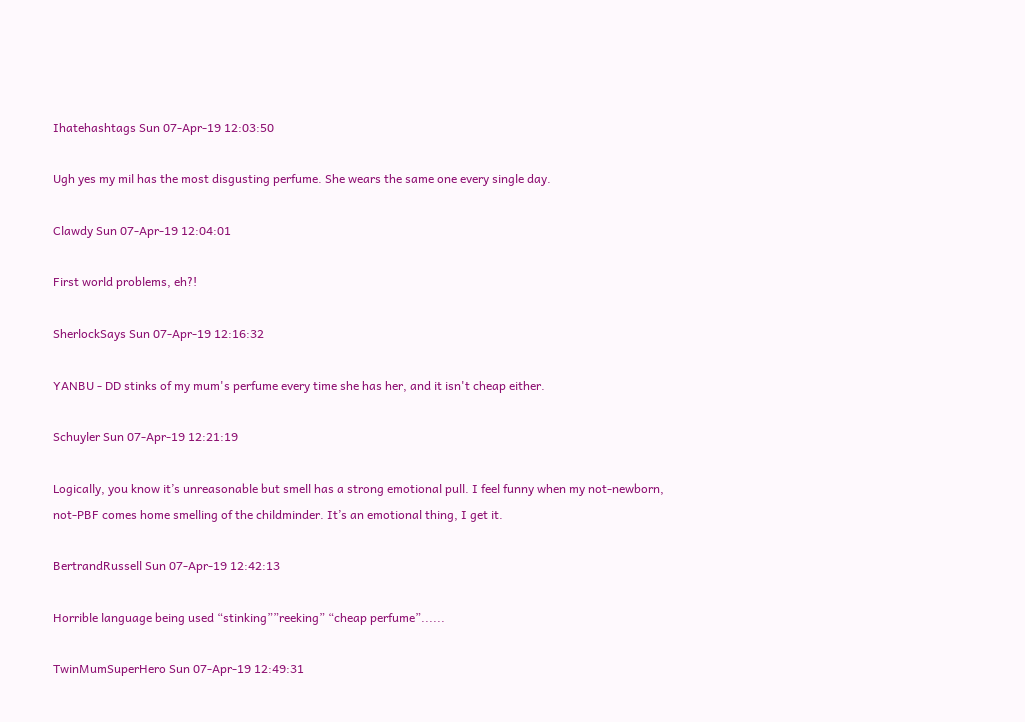Ihatehashtags Sun 07-Apr-19 12:03:50

Ugh yes my mil has the most disgusting perfume. She wears the same one every single day.

Clawdy Sun 07-Apr-19 12:04:01

First world problems, eh?!

SherlockSays Sun 07-Apr-19 12:16:32

YANBU - DD stinks of my mum's perfume every time she has her, and it isn't cheap either.

Schuyler Sun 07-Apr-19 12:21:19

Logically, you know it’s unreasonable but smell has a strong emotional pull. I feel funny when my not-newborn, not-PBF comes home smelling of the childminder. It’s an emotional thing, I get it.

BertrandRussell Sun 07-Apr-19 12:42:13

Horrible language being used “stinking””reeking” “cheap perfume”......

TwinMumSuperHero Sun 07-Apr-19 12:49:31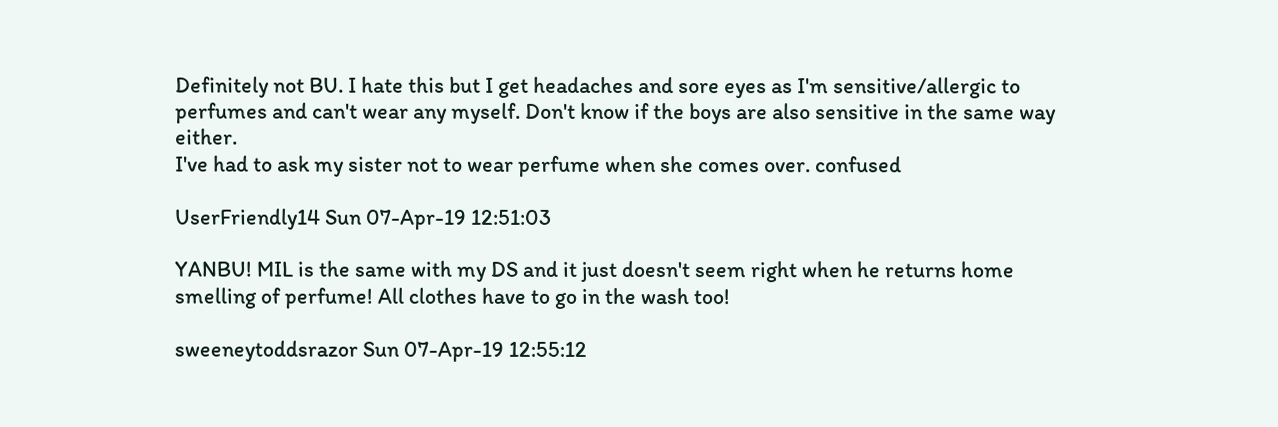Definitely not BU. I hate this but I get headaches and sore eyes as I'm sensitive/allergic to perfumes and can't wear any myself. Don't know if the boys are also sensitive in the same way either.
I've had to ask my sister not to wear perfume when she comes over. confused

UserFriendly14 Sun 07-Apr-19 12:51:03

YANBU! MIL is the same with my DS and it just doesn't seem right when he returns home smelling of perfume! All clothes have to go in the wash too!

sweeneytoddsrazor Sun 07-Apr-19 12:55:12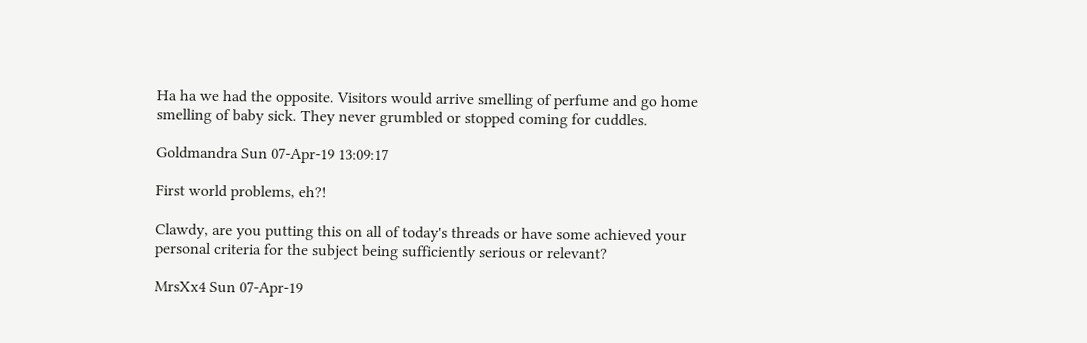Ha ha we had the opposite. Visitors would arrive smelling of perfume and go home smelling of baby sick. They never grumbled or stopped coming for cuddles.

Goldmandra Sun 07-Apr-19 13:09:17

First world problems, eh?!

Clawdy, are you putting this on all of today's threads or have some achieved your personal criteria for the subject being sufficiently serious or relevant?

MrsXx4 Sun 07-Apr-19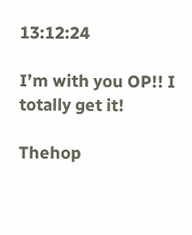13:12:24

I’m with you OP!! I totally get it!

Thehop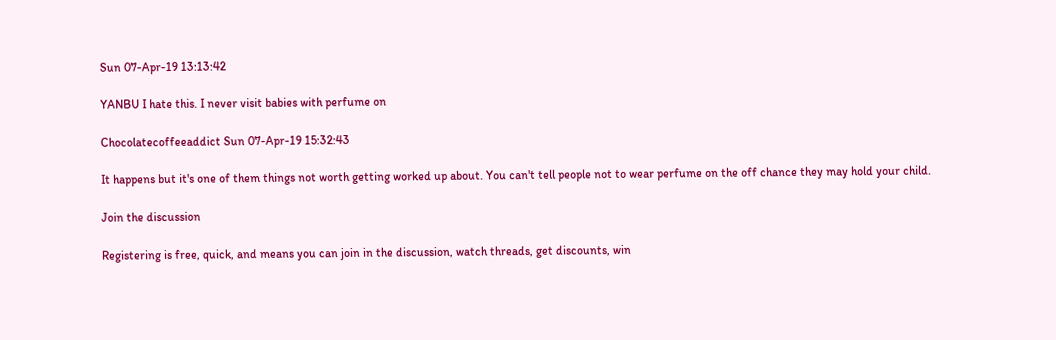Sun 07-Apr-19 13:13:42

YANBU I hate this. I never visit babies with perfume on

Chocolatecoffeeaddict Sun 07-Apr-19 15:32:43

It happens but it's one of them things not worth getting worked up about. You can't tell people not to wear perfume on the off chance they may hold your child.

Join the discussion

Registering is free, quick, and means you can join in the discussion, watch threads, get discounts, win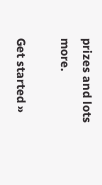prizes and lots more.

Get started »